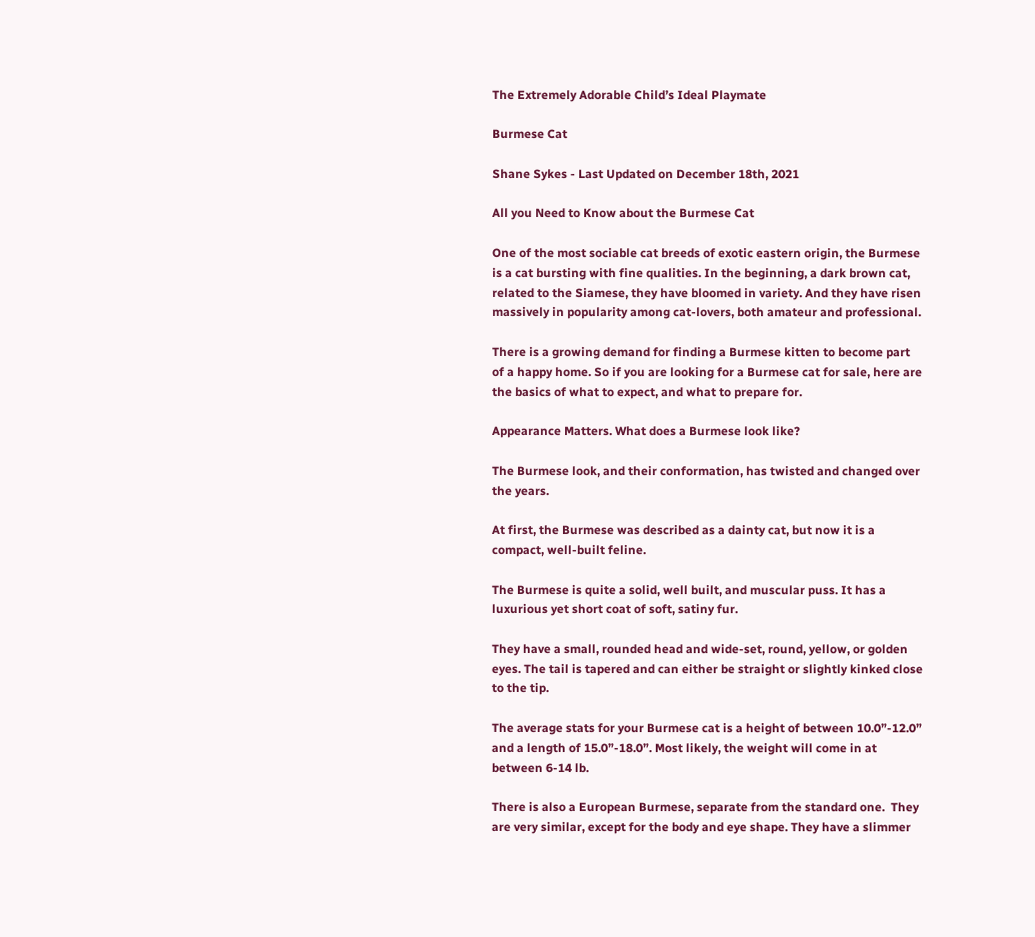The Extremely Adorable Child’s Ideal Playmate

Burmese Cat

Shane Sykes - Last Updated on December 18th, 2021

All you Need to Know about the Burmese Cat

One of the most sociable cat breeds of exotic eastern origin, the Burmese is a cat bursting with fine qualities. In the beginning, a dark brown cat, related to the Siamese, they have bloomed in variety. And they have risen massively in popularity among cat-lovers, both amateur and professional.

There is a growing demand for finding a Burmese kitten to become part of a happy home. So if you are looking for a Burmese cat for sale, here are the basics of what to expect, and what to prepare for.

Appearance Matters. What does a Burmese look like?

The Burmese look, and their conformation, has twisted and changed over the years.

At first, the Burmese was described as a dainty cat, but now it is a compact, well-built feline.

The Burmese is quite a solid, well built, and muscular puss. It has a luxurious yet short coat of soft, satiny fur.

They have a small, rounded head and wide-set, round, yellow, or golden eyes. The tail is tapered and can either be straight or slightly kinked close to the tip.

The average stats for your Burmese cat is a height of between 10.0”-12.0” and a length of 15.0”-18.0”. Most likely, the weight will come in at between 6-14 lb.

There is also a European Burmese, separate from the standard one.  They are very similar, except for the body and eye shape. They have a slimmer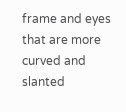frame and eyes that are more curved and slanted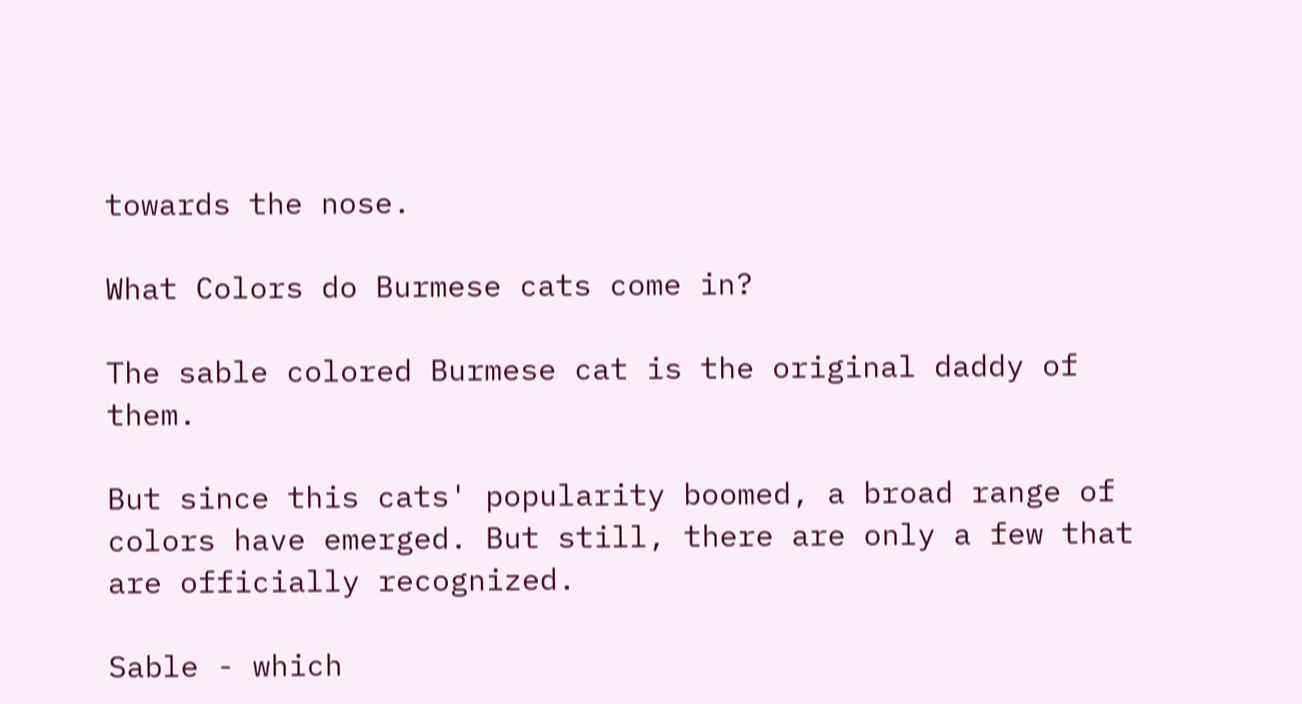towards the nose.

What Colors do Burmese cats come in?

The sable colored Burmese cat is the original daddy of them.

But since this cats' popularity boomed, a broad range of colors have emerged. But still, there are only a few that are officially recognized.

Sable - which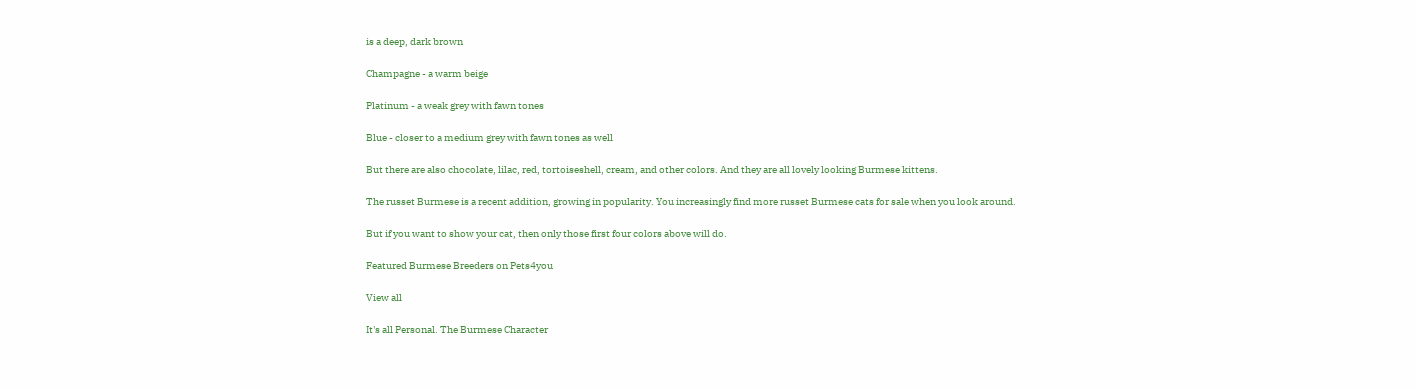is a deep, dark brown

Champagne - a warm beige

Platinum - a weak grey with fawn tones

Blue - closer to a medium grey with fawn tones as well

But there are also chocolate, lilac, red, tortoiseshell, cream, and other colors. And they are all lovely looking Burmese kittens.

The russet Burmese is a recent addition, growing in popularity. You increasingly find more russet Burmese cats for sale when you look around.

But if you want to show your cat, then only those first four colors above will do.

Featured Burmese Breeders on Pets4you

View all

It's all Personal. The Burmese Character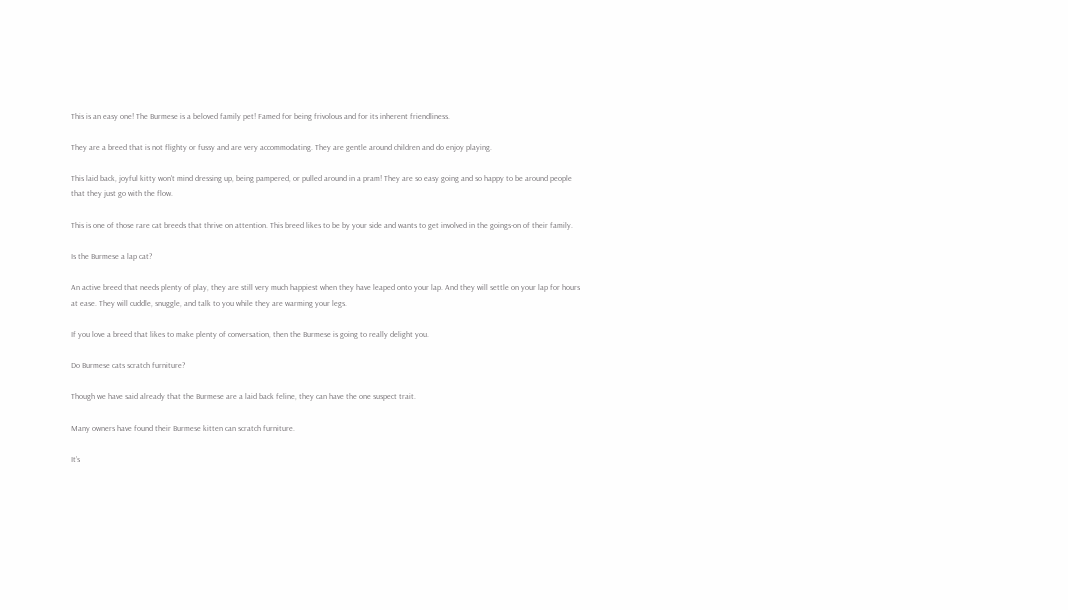This is an easy one! The Burmese is a beloved family pet! Famed for being frivolous and for its inherent friendliness.

They are a breed that is not flighty or fussy and are very accommodating. They are gentle around children and do enjoy playing.

This laid back, joyful kitty won't mind dressing up, being pampered, or pulled around in a pram! They are so easy going and so happy to be around people that they just go with the flow.

This is one of those rare cat breeds that thrive on attention. This breed likes to be by your side and wants to get involved in the goings-on of their family.

Is the Burmese a lap cat?

An active breed that needs plenty of play, they are still very much happiest when they have leaped onto your lap. And they will settle on your lap for hours at ease. They will cuddle, snuggle, and talk to you while they are warming your legs.

If you love a breed that likes to make plenty of conversation, then the Burmese is going to really delight you.

Do Burmese cats scratch furniture?

Though we have said already that the Burmese are a laid back feline, they can have the one suspect trait.

Many owners have found their Burmese kitten can scratch furniture.

It’s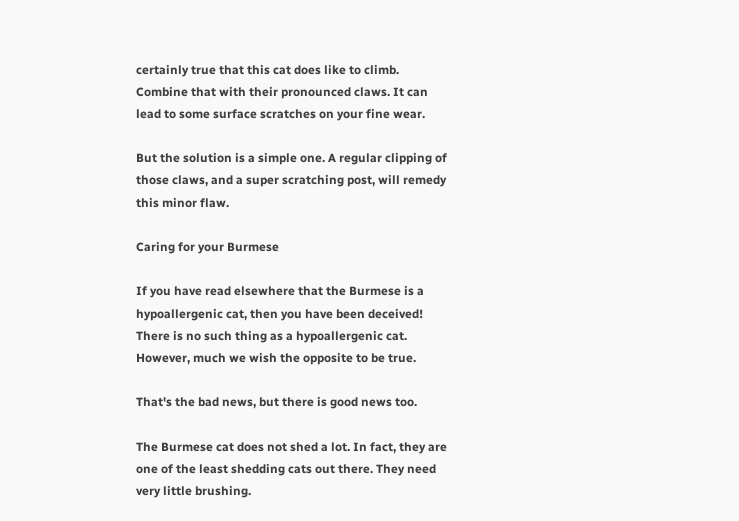certainly true that this cat does like to climb. Combine that with their pronounced claws. It can lead to some surface scratches on your fine wear.

But the solution is a simple one. A regular clipping of those claws, and a super scratching post, will remedy this minor flaw.

Caring for your Burmese

If you have read elsewhere that the Burmese is a hypoallergenic cat, then you have been deceived! There is no such thing as a hypoallergenic cat. However, much we wish the opposite to be true.

That's the bad news, but there is good news too.

The Burmese cat does not shed a lot. In fact, they are one of the least shedding cats out there. They need very little brushing.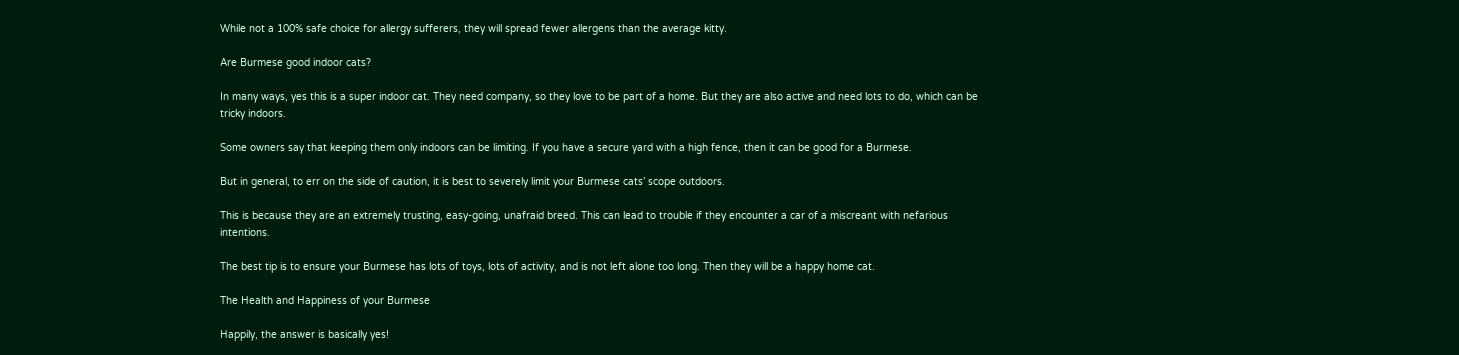While not a 100% safe choice for allergy sufferers, they will spread fewer allergens than the average kitty.

Are Burmese good indoor cats?

In many ways, yes this is a super indoor cat. They need company, so they love to be part of a home. But they are also active and need lots to do, which can be tricky indoors.

Some owners say that keeping them only indoors can be limiting. If you have a secure yard with a high fence, then it can be good for a Burmese.

But in general, to err on the side of caution, it is best to severely limit your Burmese cats’ scope outdoors.

This is because they are an extremely trusting, easy-going, unafraid breed. This can lead to trouble if they encounter a car of a miscreant with nefarious intentions.

The best tip is to ensure your Burmese has lots of toys, lots of activity, and is not left alone too long. Then they will be a happy home cat.

The Health and Happiness of your Burmese

Happily, the answer is basically yes!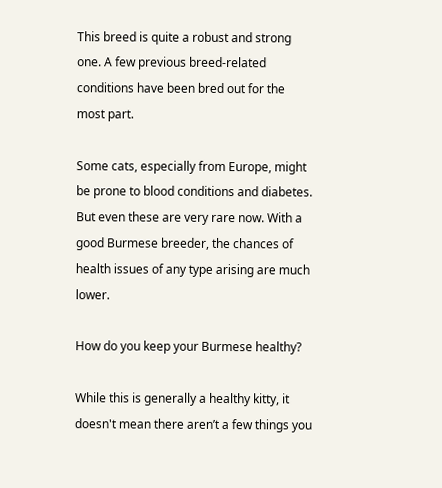This breed is quite a robust and strong one. A few previous breed-related conditions have been bred out for the most part.

Some cats, especially from Europe, might be prone to blood conditions and diabetes. But even these are very rare now. With a good Burmese breeder, the chances of health issues of any type arising are much lower.

How do you keep your Burmese healthy?

While this is generally a healthy kitty, it doesn't mean there aren’t a few things you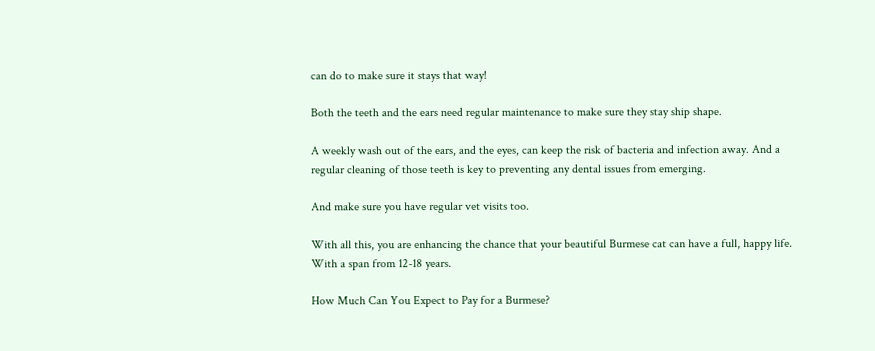can do to make sure it stays that way!

Both the teeth and the ears need regular maintenance to make sure they stay ship shape.

A weekly wash out of the ears, and the eyes, can keep the risk of bacteria and infection away. And a regular cleaning of those teeth is key to preventing any dental issues from emerging.

And make sure you have regular vet visits too.

With all this, you are enhancing the chance that your beautiful Burmese cat can have a full, happy life. With a span from 12-18 years.

How Much Can You Expect to Pay for a Burmese?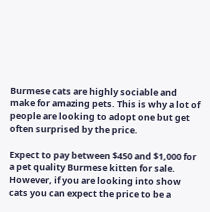Burmese cats are highly sociable and make for amazing pets. This is why a lot of people are looking to adopt one but get often surprised by the price.

Expect to pay between $450 and $1,000 for a pet quality Burmese kitten for sale. However, if you are looking into show cats you can expect the price to be a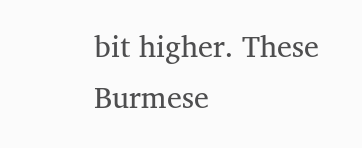bit higher. These Burmese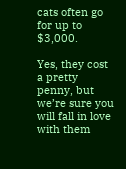cats often go for up to $3,000.

Yes, they cost a pretty penny, but we’re sure you will fall in love with them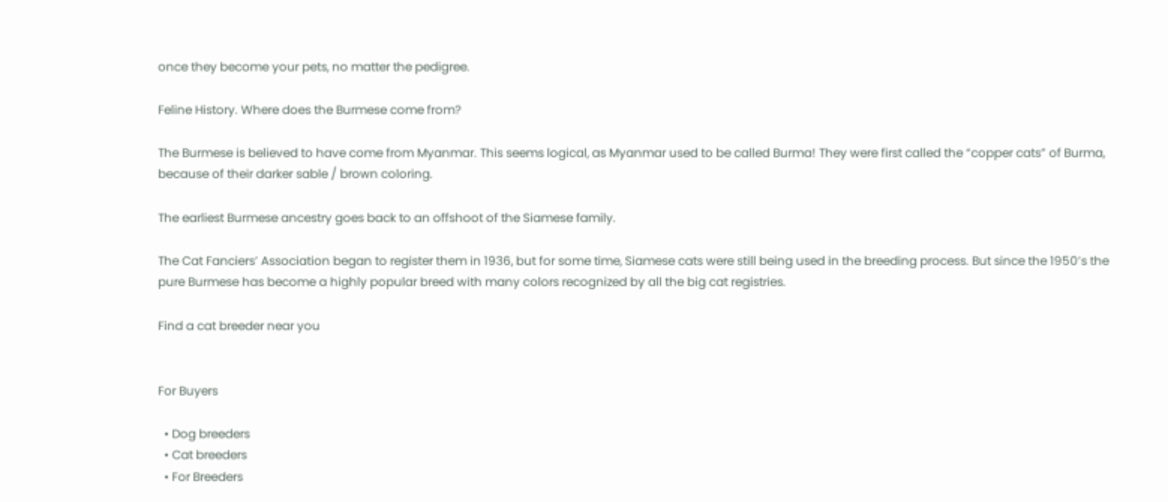once they become your pets, no matter the pedigree.

Feline History. Where does the Burmese come from?

The Burmese is believed to have come from Myanmar. This seems logical, as Myanmar used to be called Burma! They were first called the “copper cats” of Burma, because of their darker sable / brown coloring.

The earliest Burmese ancestry goes back to an offshoot of the Siamese family.

The Cat Fanciers’ Association began to register them in 1936, but for some time, Siamese cats were still being used in the breeding process. But since the 1950’s the pure Burmese has become a highly popular breed with many colors recognized by all the big cat registries.

Find a cat breeder near you


For Buyers

  • Dog breeders
  • Cat breeders
  • For Breeders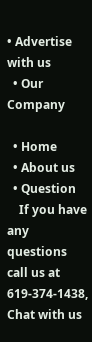• Advertise with us
  • Our Company

  • Home
  • About us
  • Question
    If you have any questions call us at 619-374-1438, Chat with us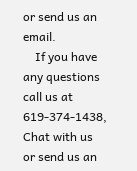or send us an email.
    If you have any questions call us at 619-374-1438, Chat with us or send us an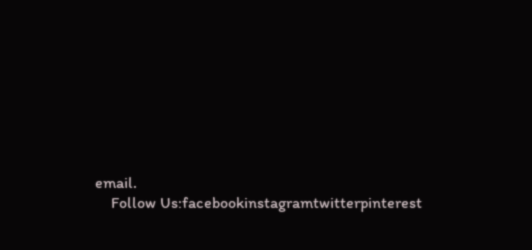email.
    Follow Us:facebookinstagramtwitterpinterest